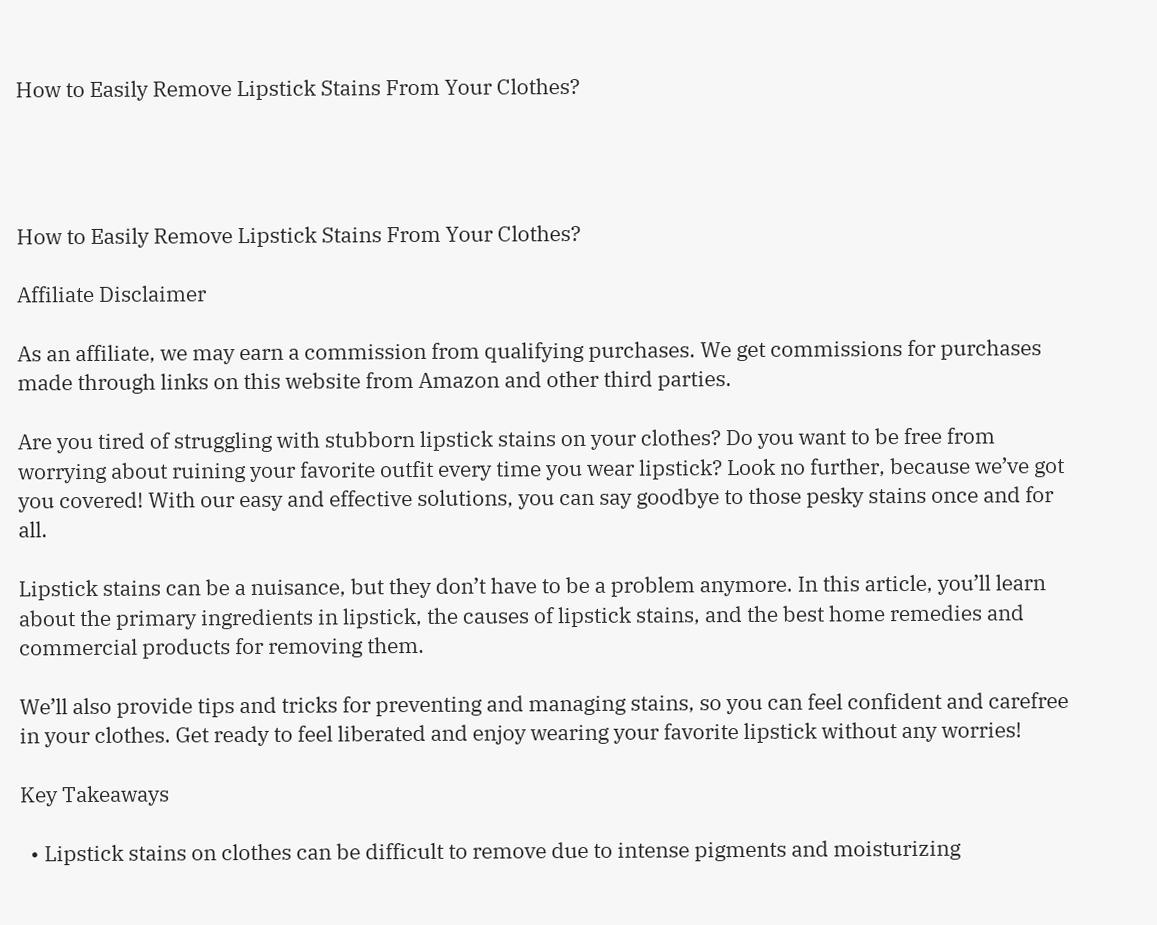How to Easily Remove Lipstick Stains From Your Clothes?




How to Easily Remove Lipstick Stains From Your Clothes?

Affiliate Disclaimer

As an affiliate, we may earn a commission from qualifying purchases. We get commissions for purchases made through links on this website from Amazon and other third parties.

Are you tired of struggling with stubborn lipstick stains on your clothes? Do you want to be free from worrying about ruining your favorite outfit every time you wear lipstick? Look no further, because we’ve got you covered! With our easy and effective solutions, you can say goodbye to those pesky stains once and for all.

Lipstick stains can be a nuisance, but they don’t have to be a problem anymore. In this article, you’ll learn about the primary ingredients in lipstick, the causes of lipstick stains, and the best home remedies and commercial products for removing them.

We’ll also provide tips and tricks for preventing and managing stains, so you can feel confident and carefree in your clothes. Get ready to feel liberated and enjoy wearing your favorite lipstick without any worries!

Key Takeaways

  • Lipstick stains on clothes can be difficult to remove due to intense pigments and moisturizing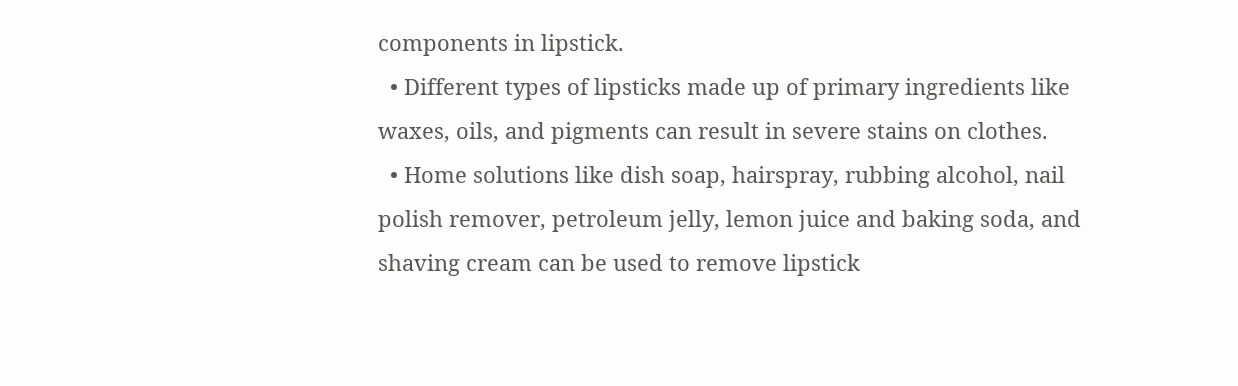components in lipstick.
  • Different types of lipsticks made up of primary ingredients like waxes, oils, and pigments can result in severe stains on clothes.
  • Home solutions like dish soap, hairspray, rubbing alcohol, nail polish remover, petroleum jelly, lemon juice and baking soda, and shaving cream can be used to remove lipstick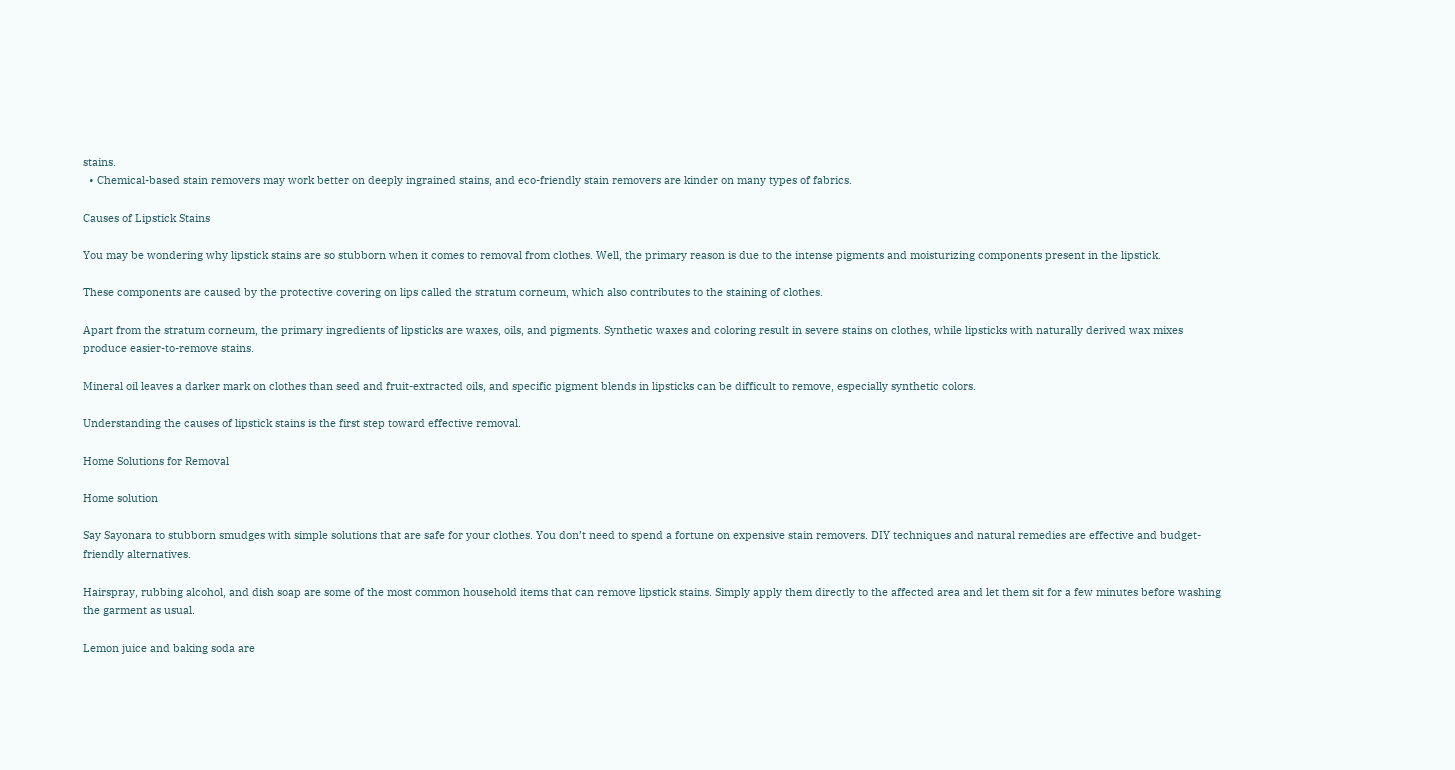stains.
  • Chemical-based stain removers may work better on deeply ingrained stains, and eco-friendly stain removers are kinder on many types of fabrics.

Causes of Lipstick Stains

You may be wondering why lipstick stains are so stubborn when it comes to removal from clothes. Well, the primary reason is due to the intense pigments and moisturizing components present in the lipstick.

These components are caused by the protective covering on lips called the stratum corneum, which also contributes to the staining of clothes.

Apart from the stratum corneum, the primary ingredients of lipsticks are waxes, oils, and pigments. Synthetic waxes and coloring result in severe stains on clothes, while lipsticks with naturally derived wax mixes produce easier-to-remove stains.

Mineral oil leaves a darker mark on clothes than seed and fruit-extracted oils, and specific pigment blends in lipsticks can be difficult to remove, especially synthetic colors.

Understanding the causes of lipstick stains is the first step toward effective removal.

Home Solutions for Removal

Home solution

Say Sayonara to stubborn smudges with simple solutions that are safe for your clothes. You don’t need to spend a fortune on expensive stain removers. DIY techniques and natural remedies are effective and budget-friendly alternatives.

Hairspray, rubbing alcohol, and dish soap are some of the most common household items that can remove lipstick stains. Simply apply them directly to the affected area and let them sit for a few minutes before washing the garment as usual.

Lemon juice and baking soda are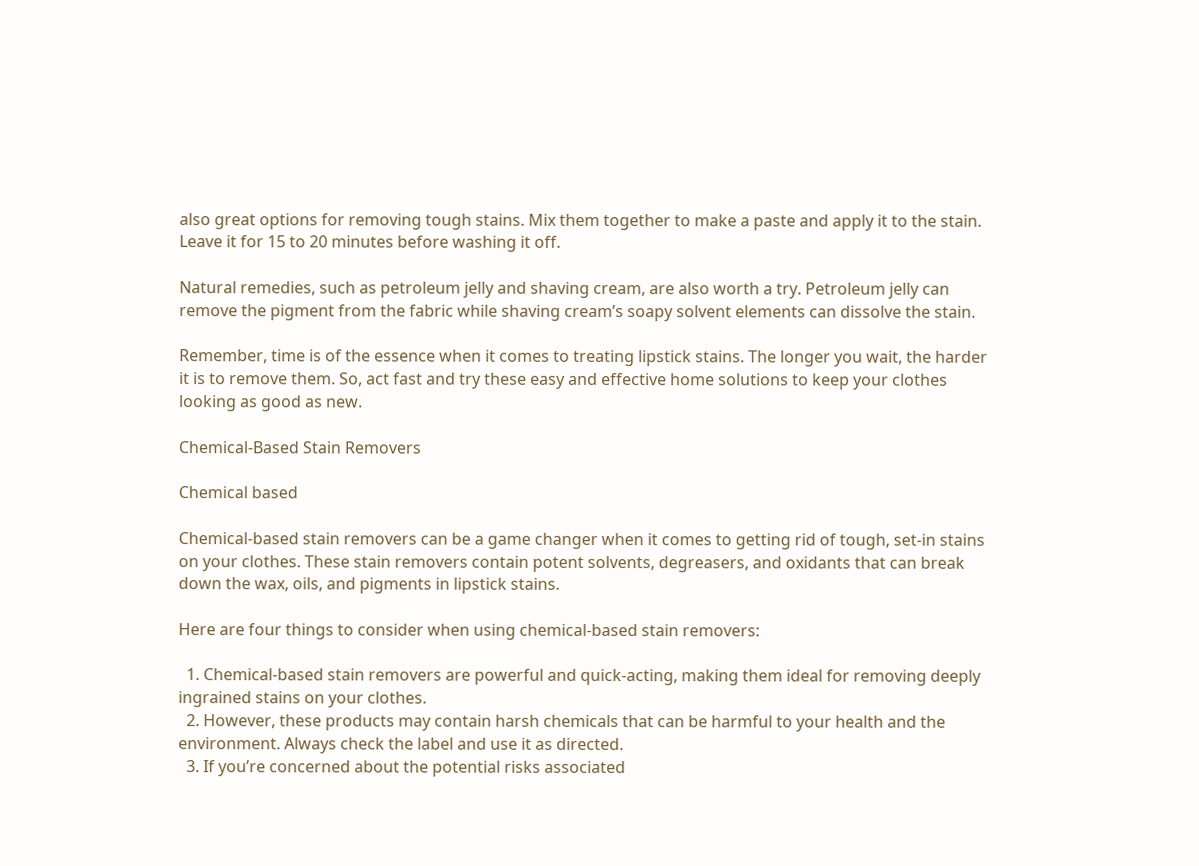also great options for removing tough stains. Mix them together to make a paste and apply it to the stain. Leave it for 15 to 20 minutes before washing it off.

Natural remedies, such as petroleum jelly and shaving cream, are also worth a try. Petroleum jelly can remove the pigment from the fabric while shaving cream’s soapy solvent elements can dissolve the stain.

Remember, time is of the essence when it comes to treating lipstick stains. The longer you wait, the harder it is to remove them. So, act fast and try these easy and effective home solutions to keep your clothes looking as good as new.

Chemical-Based Stain Removers

Chemical based

Chemical-based stain removers can be a game changer when it comes to getting rid of tough, set-in stains on your clothes. These stain removers contain potent solvents, degreasers, and oxidants that can break down the wax, oils, and pigments in lipstick stains.

Here are four things to consider when using chemical-based stain removers:

  1. Chemical-based stain removers are powerful and quick-acting, making them ideal for removing deeply ingrained stains on your clothes.
  2. However, these products may contain harsh chemicals that can be harmful to your health and the environment. Always check the label and use it as directed.
  3. If you’re concerned about the potential risks associated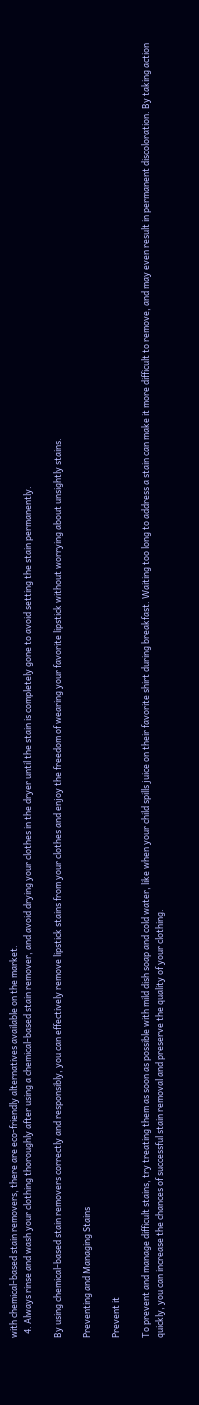with chemical-based stain removers, there are eco-friendly alternatives available on the market.
  4. Always rinse and wash your clothing thoroughly after using a chemical-based stain remover, and avoid drying your clothes in the dryer until the stain is completely gone to avoid setting the stain permanently.

By using chemical-based stain removers correctly and responsibly, you can effectively remove lipstick stains from your clothes and enjoy the freedom of wearing your favorite lipstick without worrying about unsightly stains.

Preventing and Managing Stains

Prevent it

To prevent and manage difficult stains, try treating them as soon as possible with mild dish soap and cold water, like when your child spills juice on their favorite shirt during breakfast. Waiting too long to address a stain can make it more difficult to remove, and may even result in permanent discoloration. By taking action quickly, you can increase the chances of successful stain removal and preserve the quality of your clothing.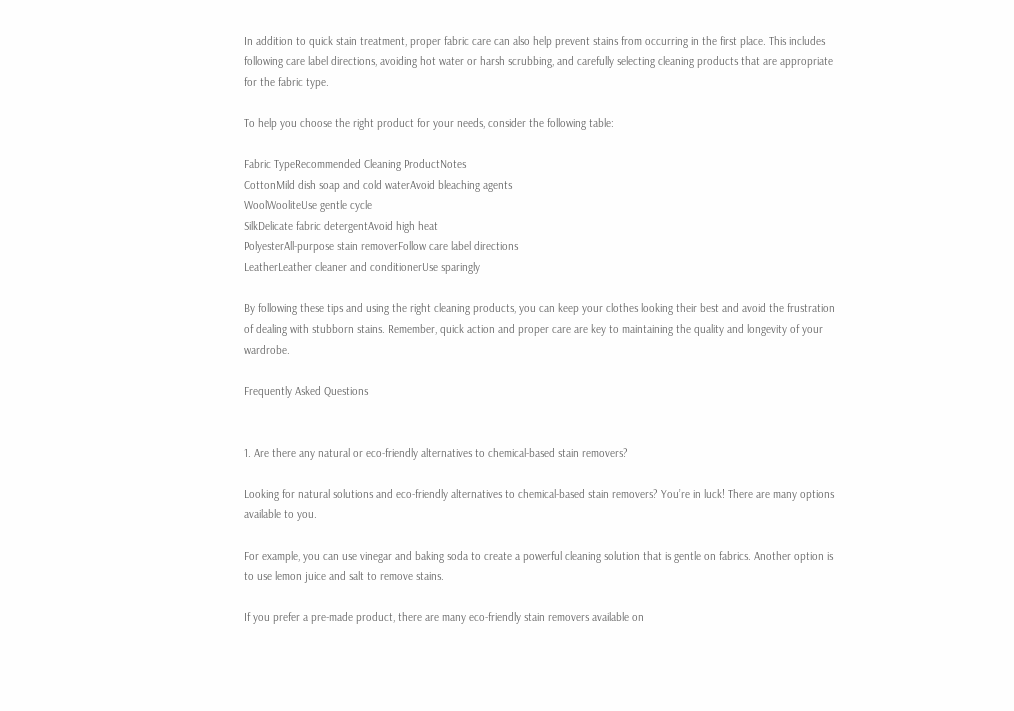In addition to quick stain treatment, proper fabric care can also help prevent stains from occurring in the first place. This includes following care label directions, avoiding hot water or harsh scrubbing, and carefully selecting cleaning products that are appropriate for the fabric type.

To help you choose the right product for your needs, consider the following table:

Fabric TypeRecommended Cleaning ProductNotes
CottonMild dish soap and cold waterAvoid bleaching agents
WoolWooliteUse gentle cycle
SilkDelicate fabric detergentAvoid high heat
PolyesterAll-purpose stain removerFollow care label directions
LeatherLeather cleaner and conditionerUse sparingly

By following these tips and using the right cleaning products, you can keep your clothes looking their best and avoid the frustration of dealing with stubborn stains. Remember, quick action and proper care are key to maintaining the quality and longevity of your wardrobe.

Frequently Asked Questions


1. Are there any natural or eco-friendly alternatives to chemical-based stain removers?

Looking for natural solutions and eco-friendly alternatives to chemical-based stain removers? You’re in luck! There are many options available to you.

For example, you can use vinegar and baking soda to create a powerful cleaning solution that is gentle on fabrics. Another option is to use lemon juice and salt to remove stains.

If you prefer a pre-made product, there are many eco-friendly stain removers available on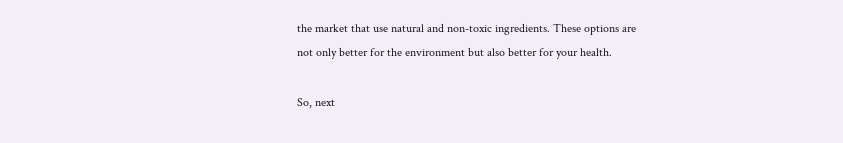the market that use natural and non-toxic ingredients. These options are not only better for the environment but also better for your health.

So, next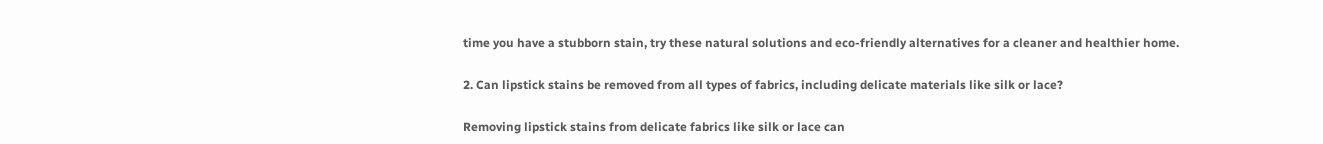time you have a stubborn stain, try these natural solutions and eco-friendly alternatives for a cleaner and healthier home.

2. Can lipstick stains be removed from all types of fabrics, including delicate materials like silk or lace?

Removing lipstick stains from delicate fabrics like silk or lace can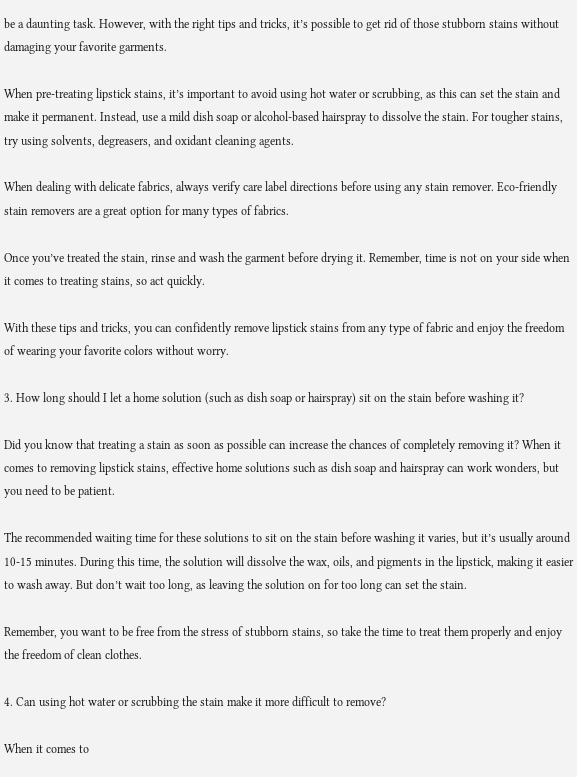be a daunting task. However, with the right tips and tricks, it’s possible to get rid of those stubborn stains without damaging your favorite garments.

When pre-treating lipstick stains, it’s important to avoid using hot water or scrubbing, as this can set the stain and make it permanent. Instead, use a mild dish soap or alcohol-based hairspray to dissolve the stain. For tougher stains, try using solvents, degreasers, and oxidant cleaning agents.

When dealing with delicate fabrics, always verify care label directions before using any stain remover. Eco-friendly stain removers are a great option for many types of fabrics.

Once you’ve treated the stain, rinse and wash the garment before drying it. Remember, time is not on your side when it comes to treating stains, so act quickly.

With these tips and tricks, you can confidently remove lipstick stains from any type of fabric and enjoy the freedom of wearing your favorite colors without worry.

3. How long should I let a home solution (such as dish soap or hairspray) sit on the stain before washing it?

Did you know that treating a stain as soon as possible can increase the chances of completely removing it? When it comes to removing lipstick stains, effective home solutions such as dish soap and hairspray can work wonders, but you need to be patient.

The recommended waiting time for these solutions to sit on the stain before washing it varies, but it’s usually around 10-15 minutes. During this time, the solution will dissolve the wax, oils, and pigments in the lipstick, making it easier to wash away. But don’t wait too long, as leaving the solution on for too long can set the stain.

Remember, you want to be free from the stress of stubborn stains, so take the time to treat them properly and enjoy the freedom of clean clothes.

4. Can using hot water or scrubbing the stain make it more difficult to remove?

When it comes to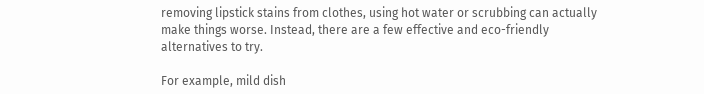removing lipstick stains from clothes, using hot water or scrubbing can actually make things worse. Instead, there are a few effective and eco-friendly alternatives to try.

For example, mild dish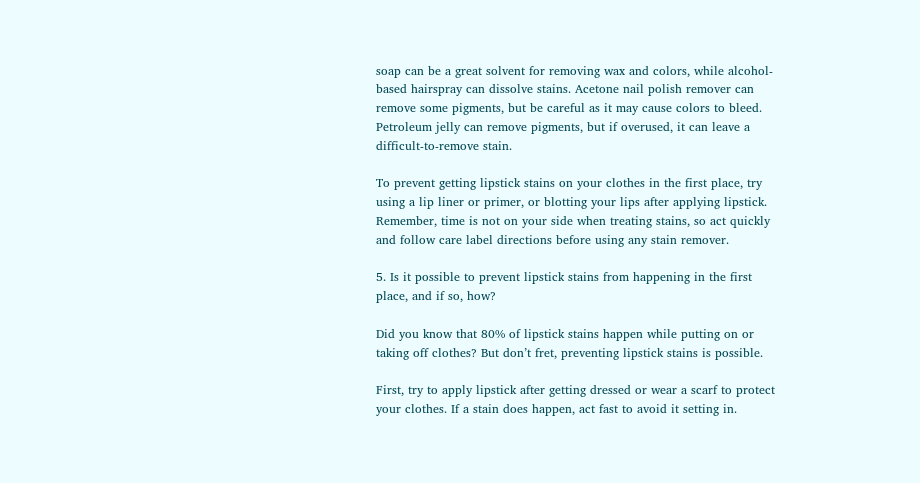soap can be a great solvent for removing wax and colors, while alcohol-based hairspray can dissolve stains. Acetone nail polish remover can remove some pigments, but be careful as it may cause colors to bleed. Petroleum jelly can remove pigments, but if overused, it can leave a difficult-to-remove stain.

To prevent getting lipstick stains on your clothes in the first place, try using a lip liner or primer, or blotting your lips after applying lipstick. Remember, time is not on your side when treating stains, so act quickly and follow care label directions before using any stain remover.

5. Is it possible to prevent lipstick stains from happening in the first place, and if so, how?

Did you know that 80% of lipstick stains happen while putting on or taking off clothes? But don’t fret, preventing lipstick stains is possible.

First, try to apply lipstick after getting dressed or wear a scarf to protect your clothes. If a stain does happen, act fast to avoid it setting in.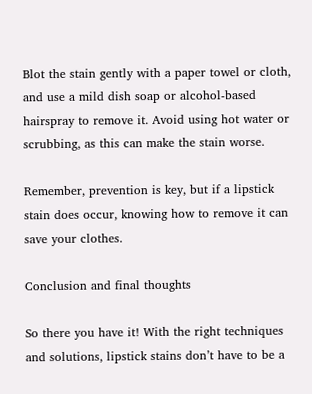Blot the stain gently with a paper towel or cloth, and use a mild dish soap or alcohol-based hairspray to remove it. Avoid using hot water or scrubbing, as this can make the stain worse.

Remember, prevention is key, but if a lipstick stain does occur, knowing how to remove it can save your clothes.

Conclusion and final thoughts

So there you have it! With the right techniques and solutions, lipstick stains don’t have to be a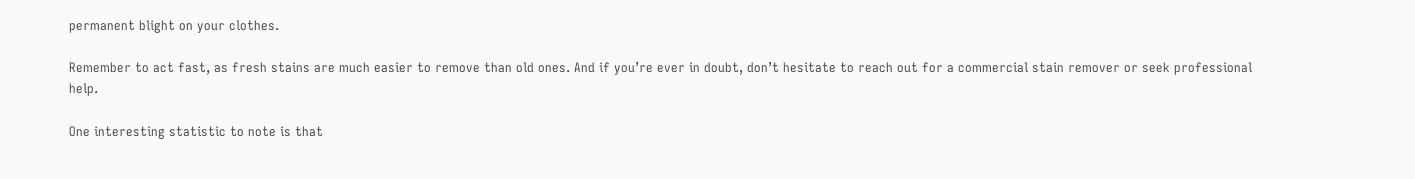permanent blight on your clothes.

Remember to act fast, as fresh stains are much easier to remove than old ones. And if you’re ever in doubt, don’t hesitate to reach out for a commercial stain remover or seek professional help.

One interesting statistic to note is that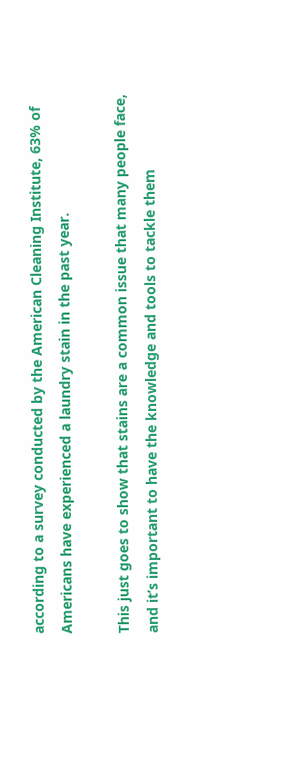according to a survey conducted by the American Cleaning Institute, 63% of Americans have experienced a laundry stain in the past year.

This just goes to show that stains are a common issue that many people face, and it’s important to have the knowledge and tools to tackle them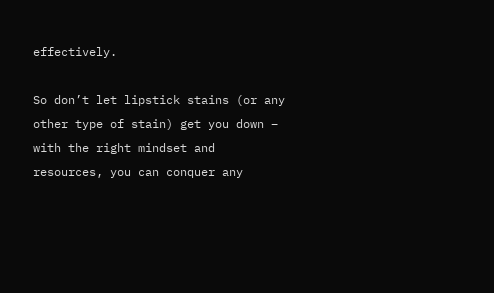effectively.

So don’t let lipstick stains (or any other type of stain) get you down – with the right mindset and resources, you can conquer any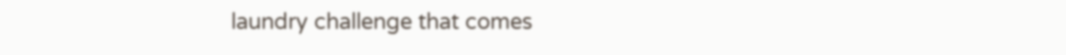laundry challenge that comes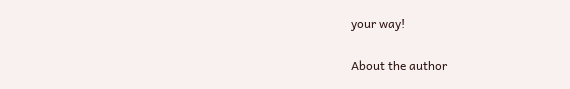your way!

About the author